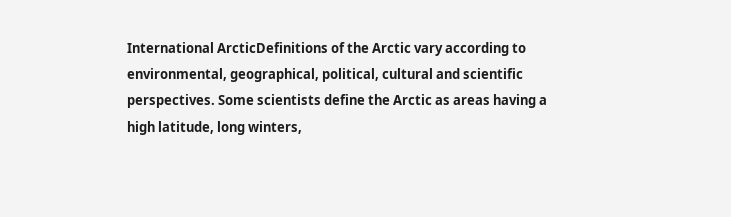International ArcticDefinitions of the Arctic vary according to environmental, geographical, political, cultural and scientific perspectives. Some scientists define the Arctic as areas having a high latitude, long winters,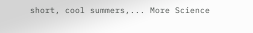short, cool summers,... More Science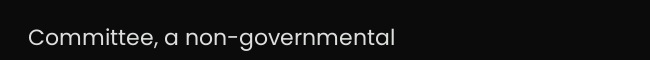Committee, a non-governmental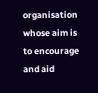organisation whose aim is to encourage and aid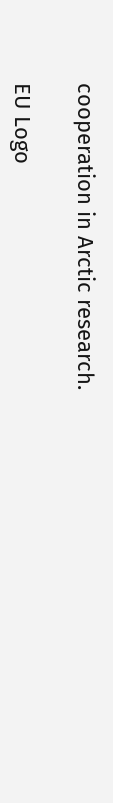cooperation in Arctic research.

EU Logo